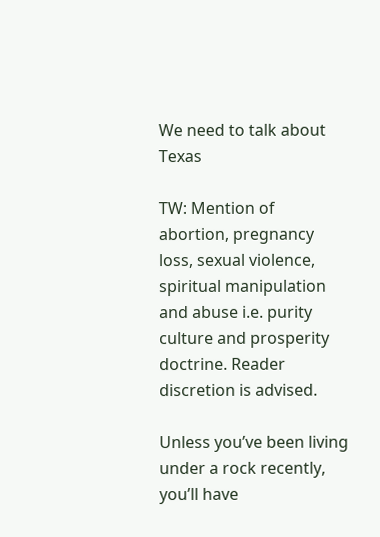We need to talk about Texas

TW: Mention of abortion, pregnancy loss, sexual violence, spiritual manipulation and abuse i.e. purity culture and prosperity doctrine. Reader discretion is advised.

Unless you’ve been living under a rock recently, you’ll have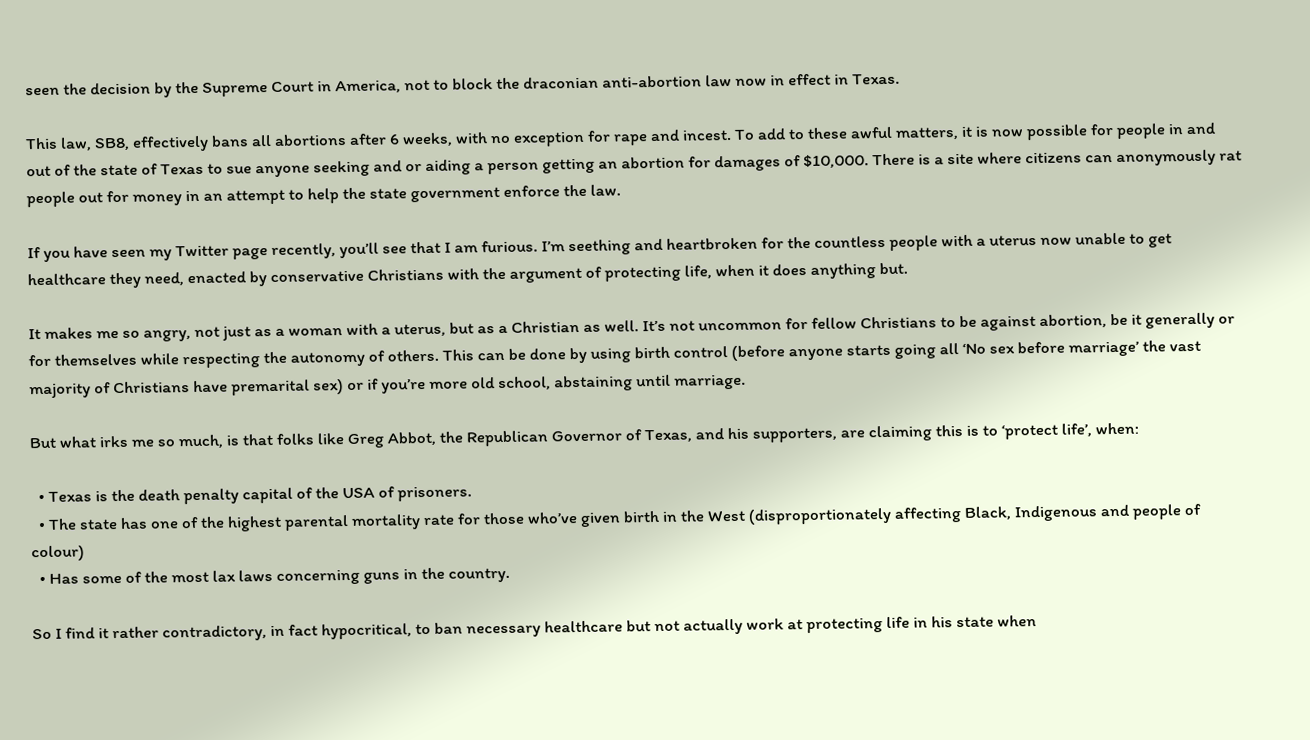seen the decision by the Supreme Court in America, not to block the draconian anti-abortion law now in effect in Texas.

This law, SB8, effectively bans all abortions after 6 weeks, with no exception for rape and incest. To add to these awful matters, it is now possible for people in and out of the state of Texas to sue anyone seeking and or aiding a person getting an abortion for damages of $10,000. There is a site where citizens can anonymously rat people out for money in an attempt to help the state government enforce the law.

If you have seen my Twitter page recently, you’ll see that I am furious. I’m seething and heartbroken for the countless people with a uterus now unable to get healthcare they need, enacted by conservative Christians with the argument of protecting life, when it does anything but.

It makes me so angry, not just as a woman with a uterus, but as a Christian as well. It’s not uncommon for fellow Christians to be against abortion, be it generally or for themselves while respecting the autonomy of others. This can be done by using birth control (before anyone starts going all ‘No sex before marriage’ the vast majority of Christians have premarital sex) or if you’re more old school, abstaining until marriage.

But what irks me so much, is that folks like Greg Abbot, the Republican Governor of Texas, and his supporters, are claiming this is to ‘protect life’, when:

  • Texas is the death penalty capital of the USA of prisoners.
  • The state has one of the highest parental mortality rate for those who’ve given birth in the West (disproportionately affecting Black, Indigenous and people of colour)
  • Has some of the most lax laws concerning guns in the country.

So I find it rather contradictory, in fact hypocritical, to ban necessary healthcare but not actually work at protecting life in his state when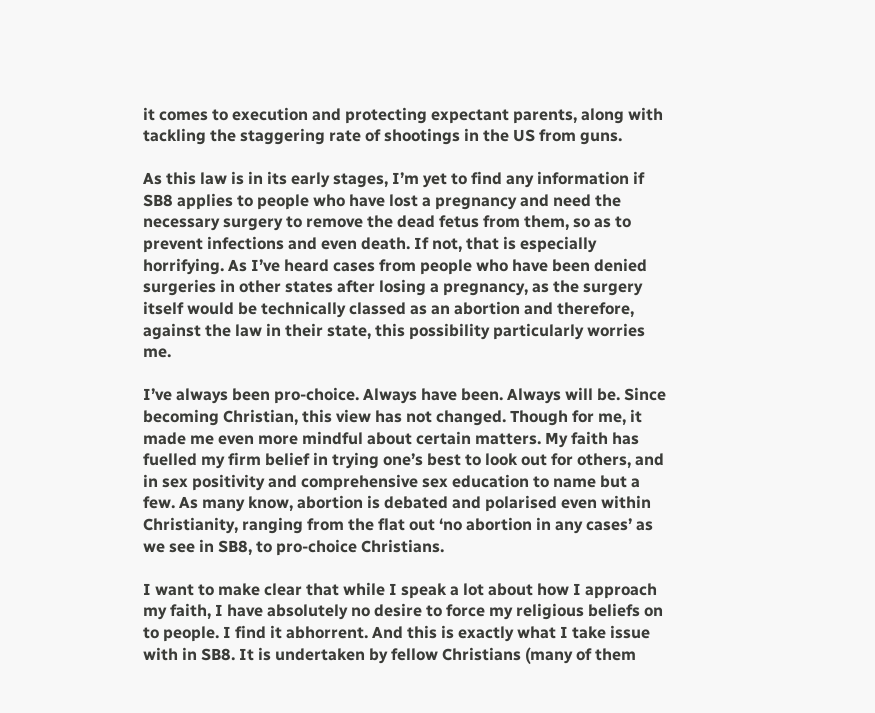it comes to execution and protecting expectant parents, along with tackling the staggering rate of shootings in the US from guns.

As this law is in its early stages, I’m yet to find any information if SB8 applies to people who have lost a pregnancy and need the necessary surgery to remove the dead fetus from them, so as to prevent infections and even death. If not, that is especially horrifying. As I’ve heard cases from people who have been denied surgeries in other states after losing a pregnancy, as the surgery itself would be technically classed as an abortion and therefore, against the law in their state, this possibility particularly worries me.

I’ve always been pro-choice. Always have been. Always will be. Since becoming Christian, this view has not changed. Though for me, it made me even more mindful about certain matters. My faith has fuelled my firm belief in trying one’s best to look out for others, and in sex positivity and comprehensive sex education to name but a few. As many know, abortion is debated and polarised even within Christianity, ranging from the flat out ‘no abortion in any cases’ as we see in SB8, to pro-choice Christians.

I want to make clear that while I speak a lot about how I approach my faith, I have absolutely no desire to force my religious beliefs on to people. I find it abhorrent. And this is exactly what I take issue with in SB8. It is undertaken by fellow Christians (many of them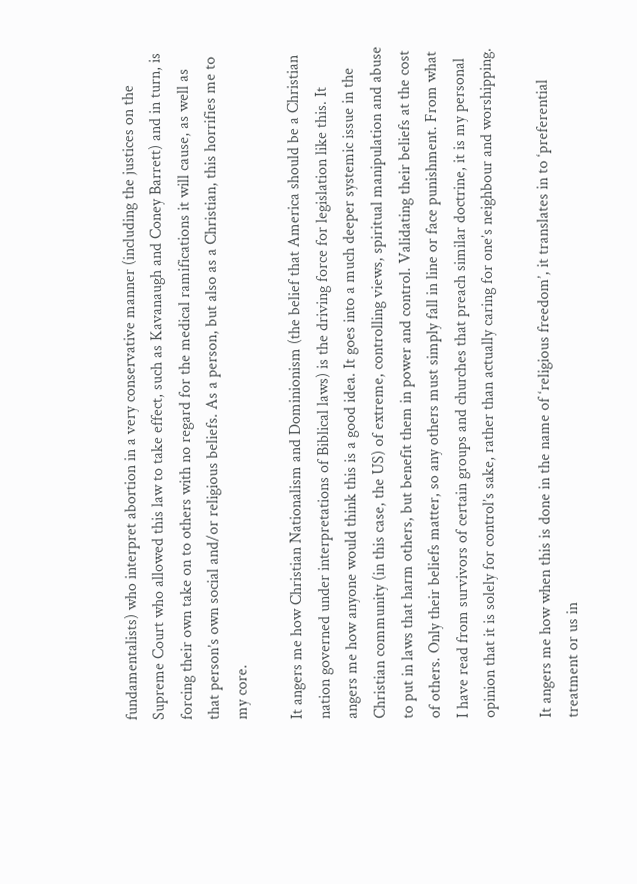fundamentalists) who interpret abortion in a very conservative manner (including the justices on the Supreme Court who allowed this law to take effect, such as Kavanaugh and Coney Barrett) and in turn, is forcing their own take on to others with no regard for the medical ramifications it will cause, as well as that person’s own social and/or religious beliefs. As a person, but also as a Christian, this horrifies me to my core.

It angers me how Christian Nationalism and Dominionism (the belief that America should be a Christian nation governed under interpretations of Biblical laws) is the driving force for legislation like this. It angers me how anyone would think this is a good idea. It goes into a much deeper systemic issue in the Christian community (in this case, the US) of extreme, controlling views, spiritual manipulation and abuse to put in laws that harm others, but benefit them in power and control. Validating their beliefs at the cost of others. Only their beliefs matter, so any others must simply fall in line or face punishment. From what I have read from survivors of certain groups and churches that preach similar doctrine, it is my personal opinion that it is solely for control’s sake, rather than actually caring for one’s neighbour and worshipping.

It angers me how when this is done in the name of ‘religious freedom’, it translates in to ‘preferential treatment or us in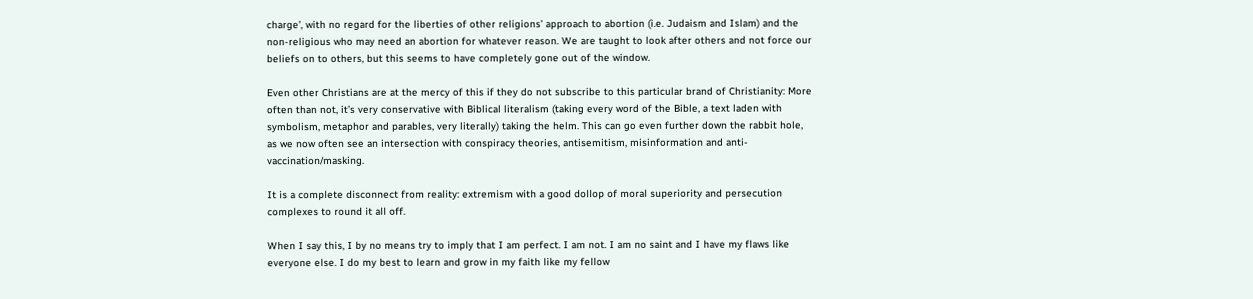charge’, with no regard for the liberties of other religions’ approach to abortion (i.e. Judaism and Islam) and the non-religious who may need an abortion for whatever reason. We are taught to look after others and not force our beliefs on to others, but this seems to have completely gone out of the window.

Even other Christians are at the mercy of this if they do not subscribe to this particular brand of Christianity: More often than not, it’s very conservative with Biblical literalism (taking every word of the Bible, a text laden with symbolism, metaphor and parables, very literally) taking the helm. This can go even further down the rabbit hole, as we now often see an intersection with conspiracy theories, antisemitism, misinformation and anti-vaccination/masking.

It is a complete disconnect from reality: extremism with a good dollop of moral superiority and persecution complexes to round it all off.

When I say this, I by no means try to imply that I am perfect. I am not. I am no saint and I have my flaws like everyone else. I do my best to learn and grow in my faith like my fellow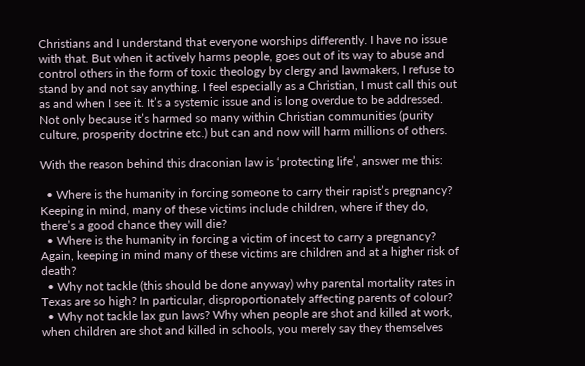Christians and I understand that everyone worships differently. I have no issue with that. But when it actively harms people, goes out of its way to abuse and control others in the form of toxic theology by clergy and lawmakers, I refuse to stand by and not say anything. I feel especially as a Christian, I must call this out as and when I see it. It’s a systemic issue and is long overdue to be addressed. Not only because it’s harmed so many within Christian communities (purity culture, prosperity doctrine etc.) but can and now will harm millions of others.

With the reason behind this draconian law is ‘protecting life’, answer me this:

  • Where is the humanity in forcing someone to carry their rapist’s pregnancy? Keeping in mind, many of these victims include children, where if they do, there’s a good chance they will die?
  • Where is the humanity in forcing a victim of incest to carry a pregnancy? Again, keeping in mind many of these victims are children and at a higher risk of death?
  • Why not tackle (this should be done anyway) why parental mortality rates in Texas are so high? In particular, disproportionately affecting parents of colour?
  • Why not tackle lax gun laws? Why when people are shot and killed at work, when children are shot and killed in schools, you merely say they themselves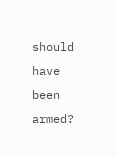should have been armed?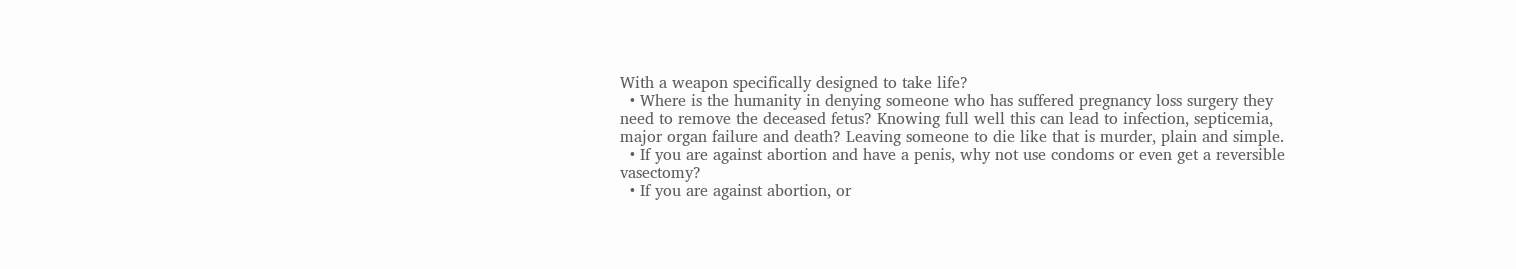With a weapon specifically designed to take life?
  • Where is the humanity in denying someone who has suffered pregnancy loss surgery they need to remove the deceased fetus? Knowing full well this can lead to infection, septicemia, major organ failure and death? Leaving someone to die like that is murder, plain and simple.
  • If you are against abortion and have a penis, why not use condoms or even get a reversible vasectomy?
  • If you are against abortion, or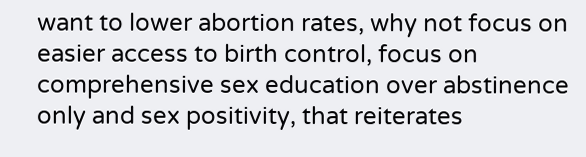want to lower abortion rates, why not focus on easier access to birth control, focus on comprehensive sex education over abstinence only and sex positivity, that reiterates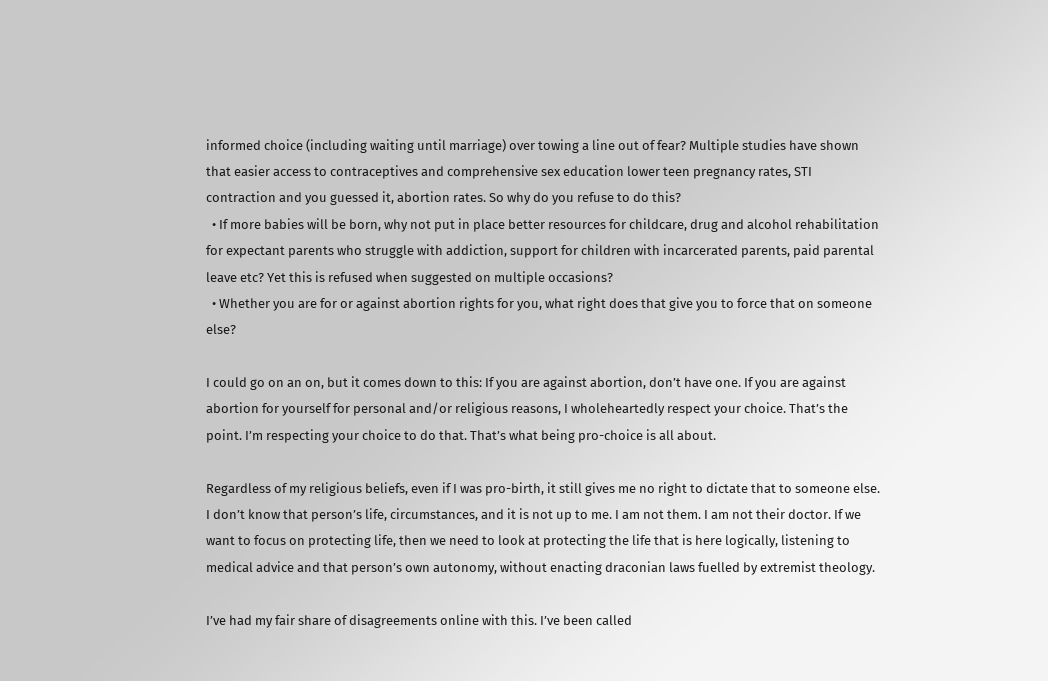informed choice (including waiting until marriage) over towing a line out of fear? Multiple studies have shown that easier access to contraceptives and comprehensive sex education lower teen pregnancy rates, STI contraction and you guessed it, abortion rates. So why do you refuse to do this?
  • If more babies will be born, why not put in place better resources for childcare, drug and alcohol rehabilitation for expectant parents who struggle with addiction, support for children with incarcerated parents, paid parental leave etc? Yet this is refused when suggested on multiple occasions?
  • Whether you are for or against abortion rights for you, what right does that give you to force that on someone else?

I could go on an on, but it comes down to this: If you are against abortion, don’t have one. If you are against abortion for yourself for personal and/or religious reasons, I wholeheartedly respect your choice. That’s the point. I’m respecting your choice to do that. That’s what being pro-choice is all about.

Regardless of my religious beliefs, even if I was pro-birth, it still gives me no right to dictate that to someone else. I don’t know that person’s life, circumstances, and it is not up to me. I am not them. I am not their doctor. If we want to focus on protecting life, then we need to look at protecting the life that is here logically, listening to medical advice and that person’s own autonomy, without enacting draconian laws fuelled by extremist theology.

I’ve had my fair share of disagreements online with this. I’ve been called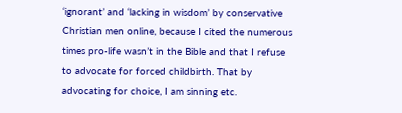‘ignorant’ and ‘lacking in wisdom’ by conservative Christian men online, because I cited the numerous times pro-life wasn’t in the Bible and that I refuse to advocate for forced childbirth. That by advocating for choice, I am sinning etc.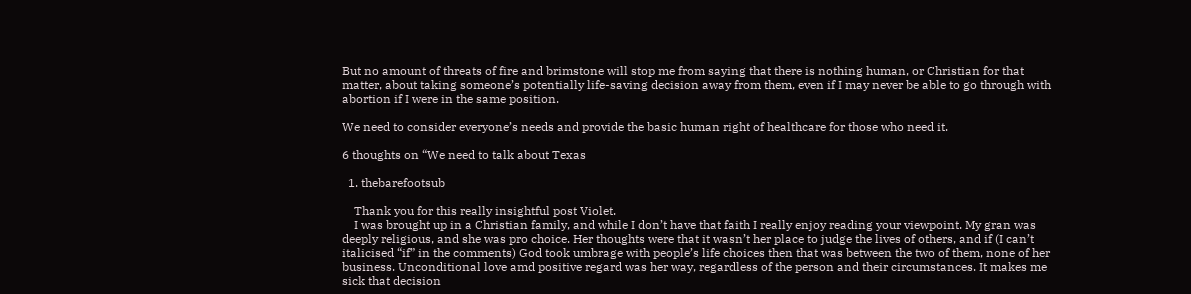But no amount of threats of fire and brimstone will stop me from saying that there is nothing human, or Christian for that matter, about taking someone’s potentially life-saving decision away from them, even if I may never be able to go through with abortion if I were in the same position.

We need to consider everyone’s needs and provide the basic human right of healthcare for those who need it.

6 thoughts on “We need to talk about Texas

  1. thebarefootsub

    Thank you for this really insightful post Violet.
    I was brought up in a Christian family, and while I don’t have that faith I really enjoy reading your viewpoint. My gran was deeply religious, and she was pro choice. Her thoughts were that it wasn’t her place to judge the lives of others, and if (I can’t italicised “if” in the comments) God took umbrage with people’s life choices then that was between the two of them, none of her business. Unconditional love amd positive regard was her way, regardless of the person and their circumstances. It makes me sick that decision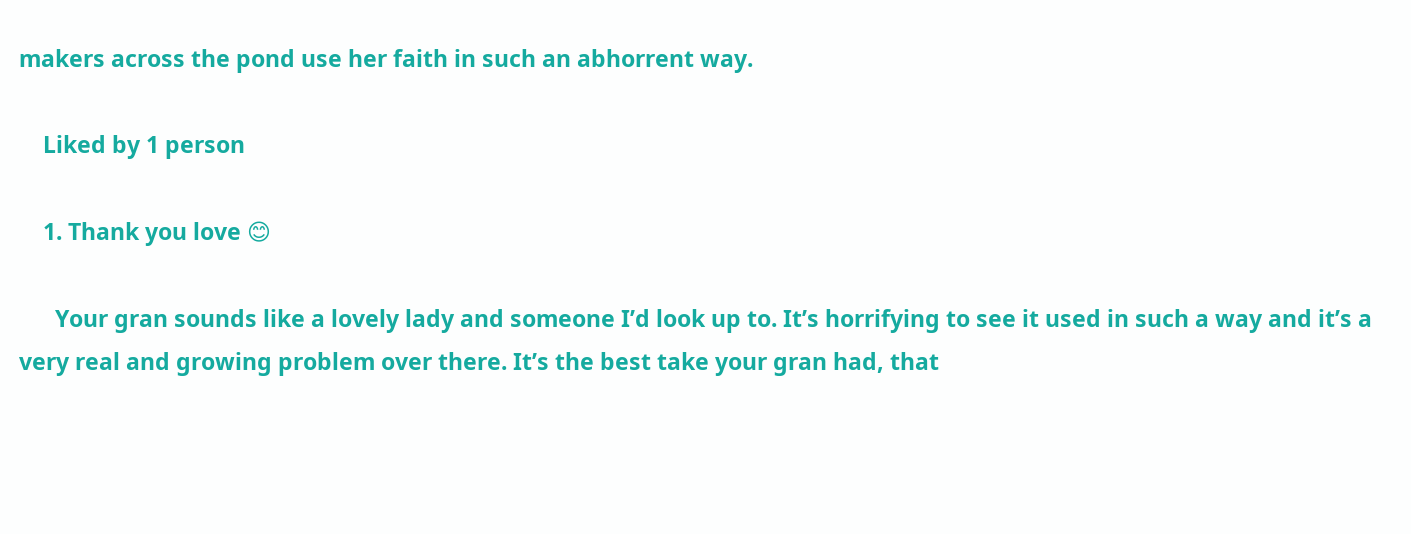makers across the pond use her faith in such an abhorrent way.

    Liked by 1 person

    1. Thank you love 😊

      Your gran sounds like a lovely lady and someone I’d look up to. It’s horrifying to see it used in such a way and it’s a very real and growing problem over there. It’s the best take your gran had, that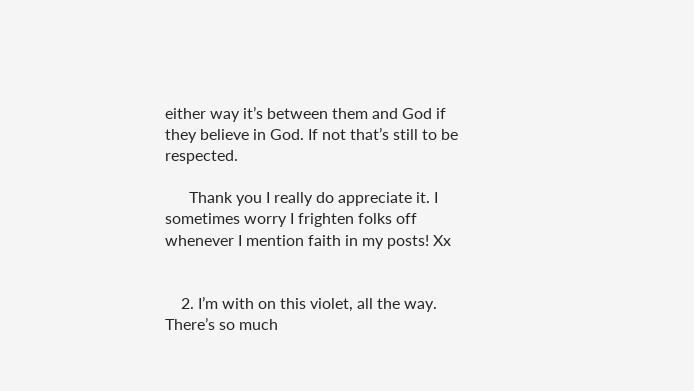either way it’s between them and God if they believe in God. If not that’s still to be respected.

      Thank you I really do appreciate it. I sometimes worry I frighten folks off whenever I mention faith in my posts! Xx


    2. I’m with on this violet, all the way. There’s so much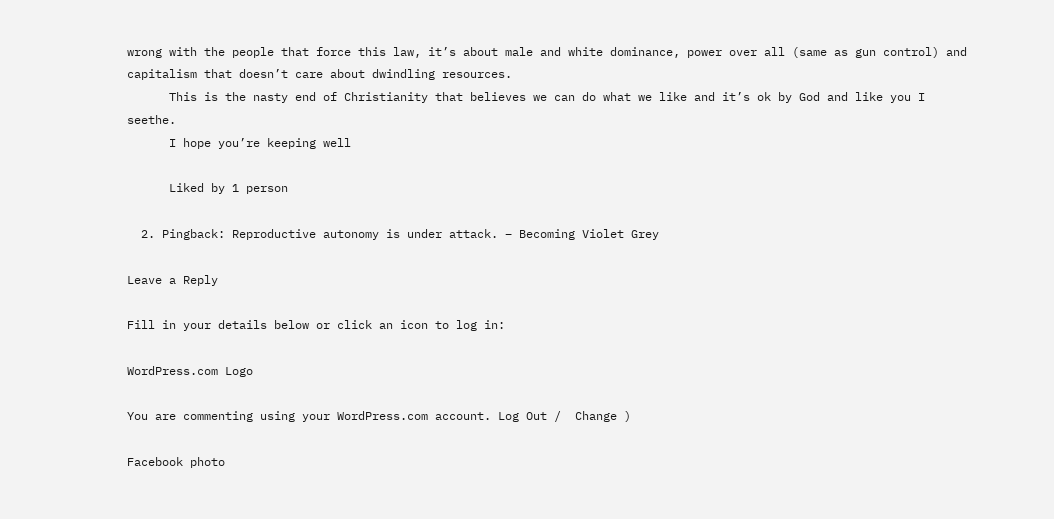wrong with the people that force this law, it’s about male and white dominance, power over all (same as gun control) and capitalism that doesn’t care about dwindling resources.
      This is the nasty end of Christianity that believes we can do what we like and it’s ok by God and like you I seethe.
      I hope you’re keeping well

      Liked by 1 person

  2. Pingback: Reproductive autonomy is under attack. – Becoming Violet Grey

Leave a Reply

Fill in your details below or click an icon to log in:

WordPress.com Logo

You are commenting using your WordPress.com account. Log Out /  Change )

Facebook photo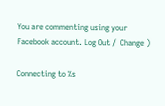You are commenting using your Facebook account. Log Out /  Change )

Connecting to %s